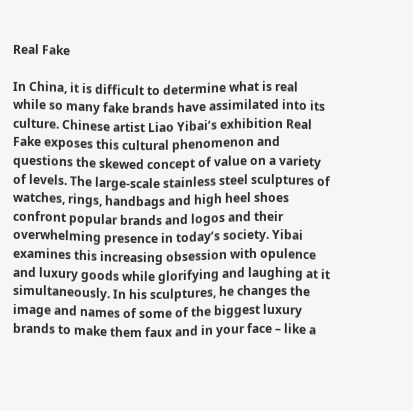Real Fake

In China, it is difficult to determine what is real while so many fake brands have assimilated into its culture. Chinese artist Liao Yibai’s exhibition Real Fake exposes this cultural phenomenon and questions the skewed concept of value on a variety of levels. The large-scale stainless steel sculptures of watches, rings, handbags and high heel shoes confront popular brands and logos and their overwhelming presence in today’s society. Yibai examines this increasing obsession with opulence and luxury goods while glorifying and laughing at it simultaneously. In his sculptures, he changes the image and names of some of the biggest luxury brands to make them faux and in your face – like a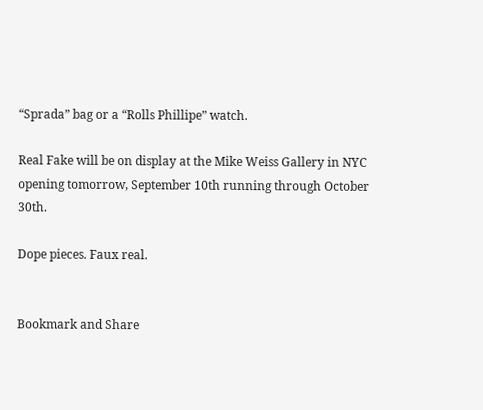“Sprada” bag or a “Rolls Phillipe” watch.

Real Fake will be on display at the Mike Weiss Gallery in NYC opening tomorrow, September 10th running through October 30th.

Dope pieces. Faux real.


Bookmark and Share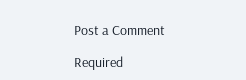Post a Comment

Required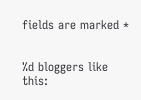fields are marked *


%d bloggers like this: